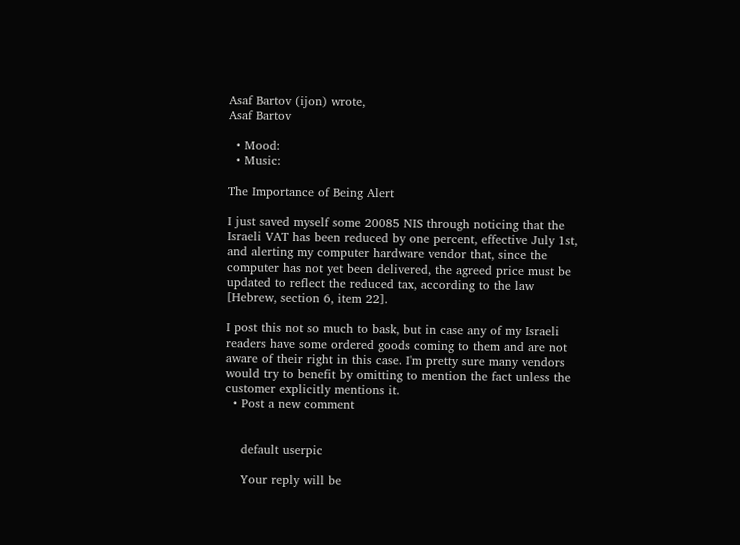Asaf Bartov (ijon) wrote,
Asaf Bartov

  • Mood:
  • Music:

The Importance of Being Alert

I just saved myself some 20085 NIS through noticing that the Israeli VAT has been reduced by one percent, effective July 1st, and alerting my computer hardware vendor that, since the computer has not yet been delivered, the agreed price must be updated to reflect the reduced tax, according to the law [Hebrew, section 6, item 22].

I post this not so much to bask, but in case any of my Israeli readers have some ordered goods coming to them and are not aware of their right in this case. I'm pretty sure many vendors would try to benefit by omitting to mention the fact unless the customer explicitly mentions it.
  • Post a new comment


    default userpic

    Your reply will be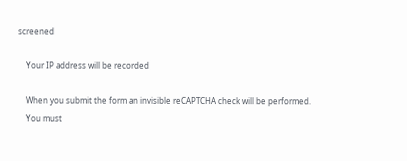screened

    Your IP address will be recorded

    When you submit the form an invisible reCAPTCHA check will be performed.
    You must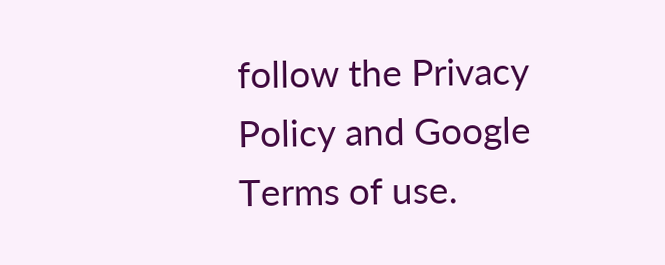follow the Privacy Policy and Google Terms of use.